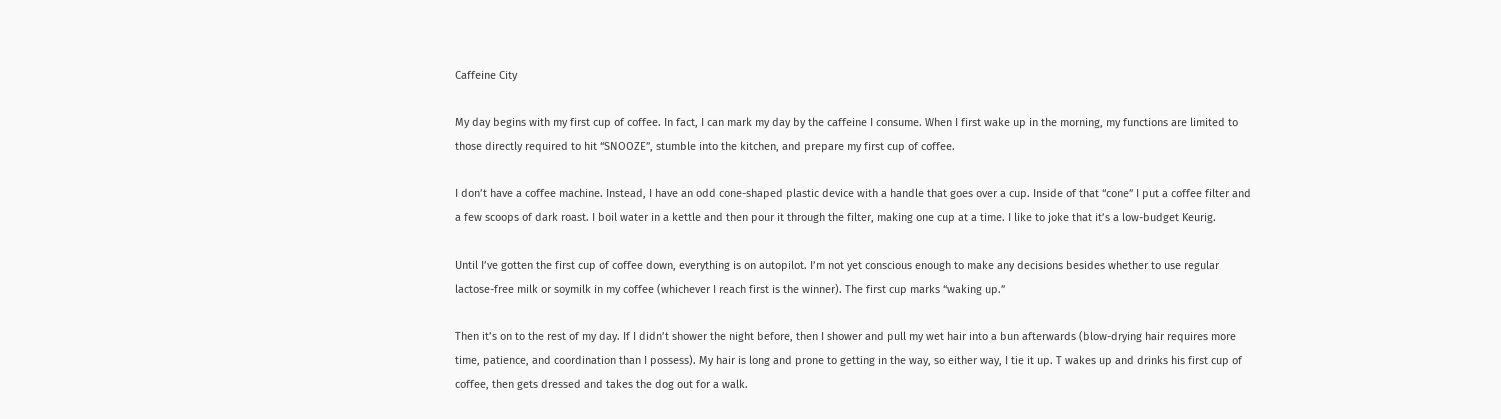Caffeine City

My day begins with my first cup of coffee. In fact, I can mark my day by the caffeine I consume. When I first wake up in the morning, my functions are limited to those directly required to hit “SNOOZE”, stumble into the kitchen, and prepare my first cup of coffee.

I don’t have a coffee machine. Instead, I have an odd cone-shaped plastic device with a handle that goes over a cup. Inside of that “cone” I put a coffee filter and a few scoops of dark roast. I boil water in a kettle and then pour it through the filter, making one cup at a time. I like to joke that it’s a low-budget Keurig.

Until I’ve gotten the first cup of coffee down, everything is on autopilot. I’m not yet conscious enough to make any decisions besides whether to use regular lactose-free milk or soymilk in my coffee (whichever I reach first is the winner). The first cup marks “waking up.”

Then it’s on to the rest of my day. If I didn’t shower the night before, then I shower and pull my wet hair into a bun afterwards (blow-drying hair requires more time, patience, and coordination than I possess). My hair is long and prone to getting in the way, so either way, I tie it up. T wakes up and drinks his first cup of coffee, then gets dressed and takes the dog out for a walk.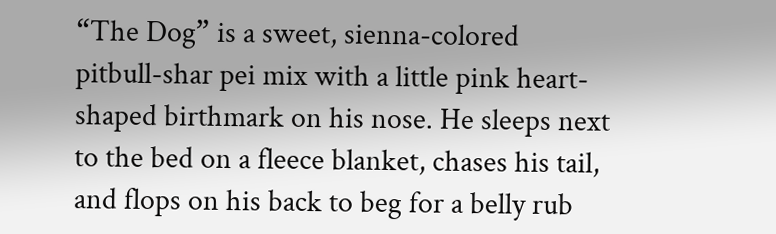“The Dog” is a sweet, sienna-colored pitbull-shar pei mix with a little pink heart-shaped birthmark on his nose. He sleeps next to the bed on a fleece blanket, chases his tail, and flops on his back to beg for a belly rub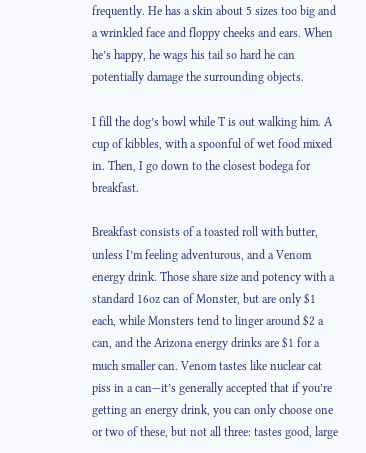frequently. He has a skin about 5 sizes too big and a wrinkled face and floppy cheeks and ears. When he’s happy, he wags his tail so hard he can potentially damage the surrounding objects.

I fill the dog’s bowl while T is out walking him. A cup of kibbles, with a spoonful of wet food mixed in. Then, I go down to the closest bodega for breakfast.

Breakfast consists of a toasted roll with butter, unless I’m feeling adventurous, and a Venom energy drink. Those share size and potency with a standard 16oz can of Monster, but are only $1 each, while Monsters tend to linger around $2 a can, and the Arizona energy drinks are $1 for a much smaller can. Venom tastes like nuclear cat piss in a can—it’s generally accepted that if you’re getting an energy drink, you can only choose one or two of these, but not all three: tastes good, large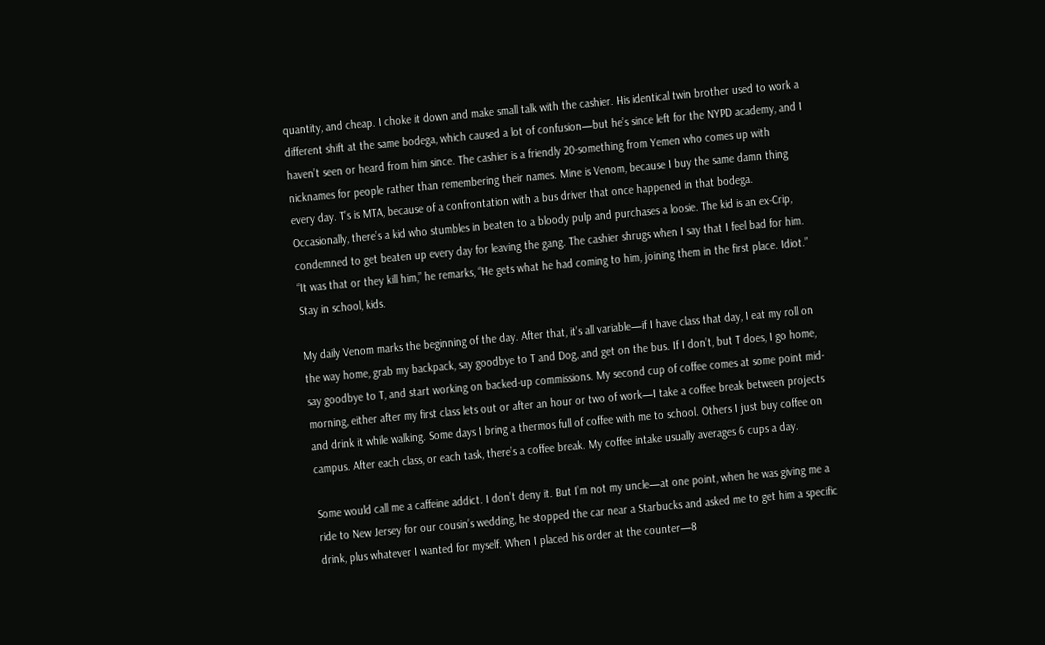quantity, and cheap. I choke it down and make small talk with the cashier. His identical twin brother used to work a different shift at the same bodega, which caused a lot of confusion—but he’s since left for the NYPD academy, and I haven’t seen or heard from him since. The cashier is a friendly 20-something from Yemen who comes up with nicknames for people rather than remembering their names. Mine is Venom, because I buy the same damn thing every day. T’s is MTA, because of a confrontation with a bus driver that once happened in that bodega. Occasionally, there’s a kid who stumbles in beaten to a bloody pulp and purchases a loosie. The kid is an ex-Crip, condemned to get beaten up every day for leaving the gang. The cashier shrugs when I say that I feel bad for him. “It was that or they kill him,” he remarks, “He gets what he had coming to him, joining them in the first place. Idiot.” Stay in school, kids.

My daily Venom marks the beginning of the day. After that, it’s all variable—if I have class that day, I eat my roll on the way home, grab my backpack, say goodbye to T and Dog, and get on the bus. If I don’t, but T does, I go home, say goodbye to T, and start working on backed-up commissions. My second cup of coffee comes at some point mid-morning, either after my first class lets out or after an hour or two of work—I take a coffee break between projects and drink it while walking. Some days I bring a thermos full of coffee with me to school. Others I just buy coffee on campus. After each class, or each task, there’s a coffee break. My coffee intake usually averages 6 cups a day.

Some would call me a caffeine addict. I don’t deny it. But I’m not my uncle—at one point, when he was giving me a ride to New Jersey for our cousin’s wedding, he stopped the car near a Starbucks and asked me to get him a specific drink, plus whatever I wanted for myself. When I placed his order at the counter—8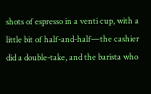shots of espresso in a venti cup, with a little bit of half-and-half—the cashier did a double-take, and the barista who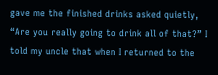gave me the finished drinks asked quietly, “Are you really going to drink all of that?” I told my uncle that when I returned to the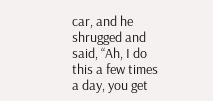car, and he shrugged and said, “Ah, I do this a few times a day, you get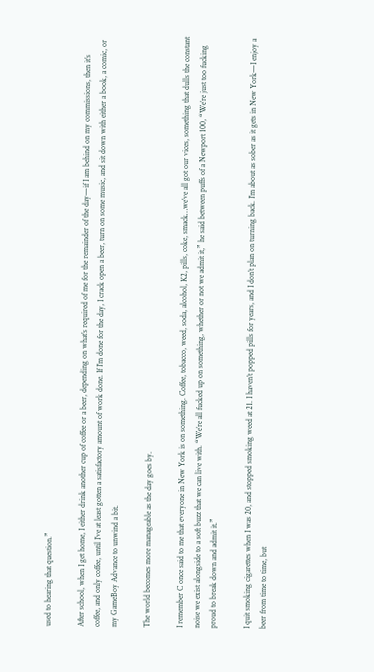used to hearing that question.”

After school, when I get home, I either drink another cup of coffee or a beer, depending on what’s required of me for the remainder of the day—if I am behind on my commissions, then it’s coffee, and only coffee, until I’ve at least gotten a satisfactory amount of work done. If I’m done for the day, I crack open a beer, turn on some music, and sit down with either a book, a comic, or my GameBoy Advance to unwind a bit.

The world becomes more manageable as the day goes by.

I remember C once said to me that everyone in New York is on something. Coffee, tobacco, weed, soda, alcohol, K2, pills, coke, smack…we’ve all got our vices, something that dulls the constant noise we exist alongside to a soft buzz that we can live with. “We’re all fucked up on something, whether or not we admit it,” he said between puffs of a Newport 100, “We’re just too fucking proud to break down and admit it.”

I quit smoking cigarettes when I was 20, and stopped smoking weed at 21. I haven’t popped pills for years, and I don’t plan on turning back. I’m about as sober as it gets in New York—I enjoy a beer from time to time, but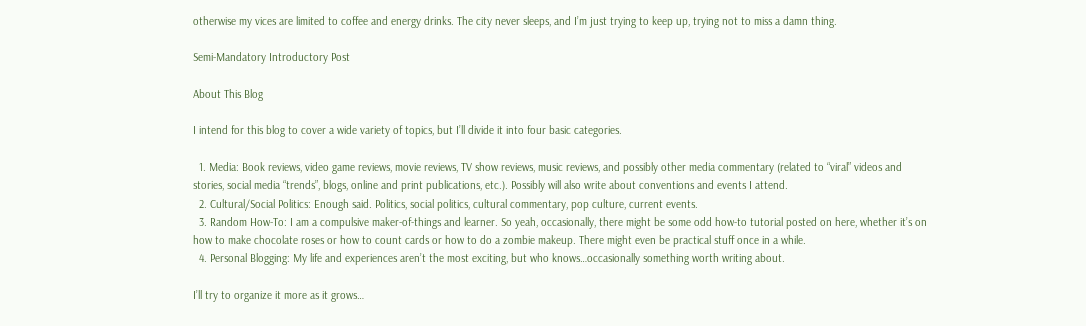otherwise my vices are limited to coffee and energy drinks. The city never sleeps, and I’m just trying to keep up, trying not to miss a damn thing.

Semi-Mandatory Introductory Post

About This Blog

I intend for this blog to cover a wide variety of topics, but I’ll divide it into four basic categories.

  1. Media: Book reviews, video game reviews, movie reviews, TV show reviews, music reviews, and possibly other media commentary (related to “viral” videos and stories, social media “trends”, blogs, online and print publications, etc.). Possibly will also write about conventions and events I attend.
  2. Cultural/Social Politics: Enough said. Politics, social politics, cultural commentary, pop culture, current events.
  3. Random How-To: I am a compulsive maker-of-things and learner. So yeah, occasionally, there might be some odd how-to tutorial posted on here, whether it’s on how to make chocolate roses or how to count cards or how to do a zombie makeup. There might even be practical stuff once in a while.
  4. Personal Blogging: My life and experiences aren’t the most exciting, but who knows…occasionally something worth writing about.

I’ll try to organize it more as it grows…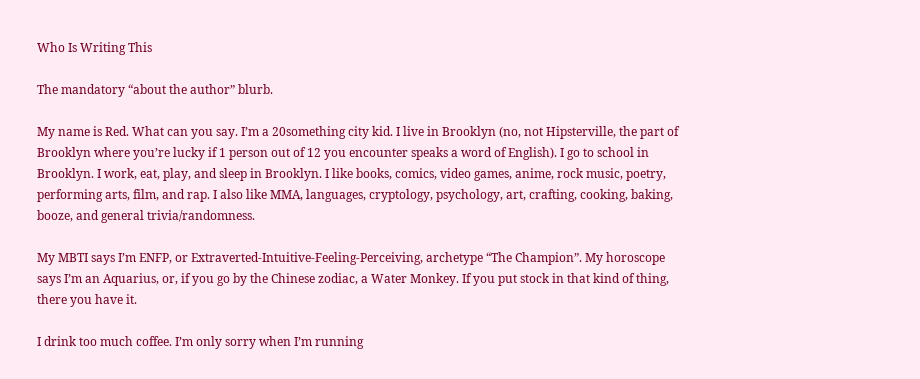Who Is Writing This

The mandatory “about the author” blurb.

My name is Red. What can you say. I’m a 20something city kid. I live in Brooklyn (no, not Hipsterville, the part of Brooklyn where you’re lucky if 1 person out of 12 you encounter speaks a word of English). I go to school in Brooklyn. I work, eat, play, and sleep in Brooklyn. I like books, comics, video games, anime, rock music, poetry, performing arts, film, and rap. I also like MMA, languages, cryptology, psychology, art, crafting, cooking, baking, booze, and general trivia/randomness.

My MBTI says I’m ENFP, or Extraverted-Intuitive-Feeling-Perceiving, archetype “The Champion”. My horoscope says I’m an Aquarius, or, if you go by the Chinese zodiac, a Water Monkey. If you put stock in that kind of thing, there you have it.

I drink too much coffee. I’m only sorry when I’m running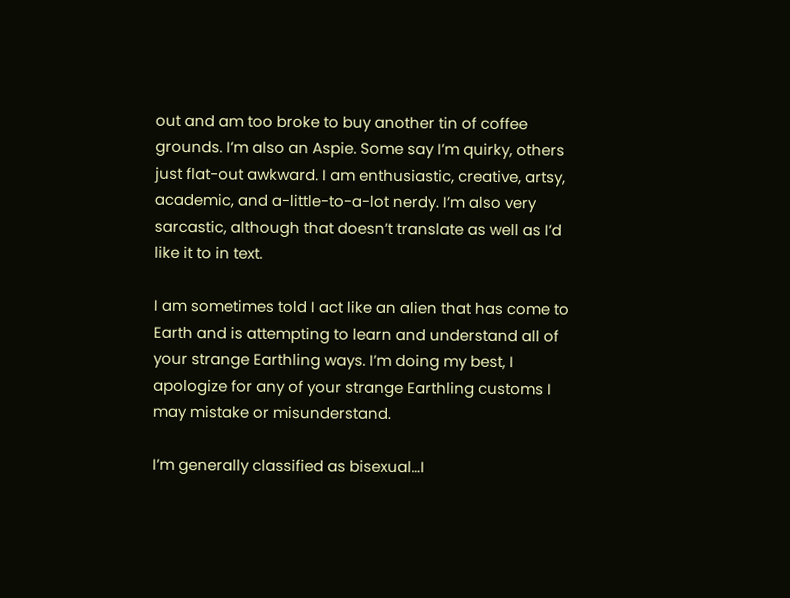out and am too broke to buy another tin of coffee grounds. I’m also an Aspie. Some say I’m quirky, others just flat-out awkward. I am enthusiastic, creative, artsy, academic, and a-little-to-a-lot nerdy. I’m also very sarcastic, although that doesn’t translate as well as I’d like it to in text.

I am sometimes told I act like an alien that has come to Earth and is attempting to learn and understand all of your strange Earthling ways. I’m doing my best, I apologize for any of your strange Earthling customs I may mistake or misunderstand.

I’m generally classified as bisexual…I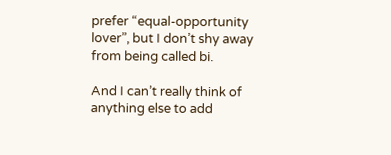prefer “equal-opportunity lover”, but I don’t shy away from being called bi.

And I can’t really think of anything else to add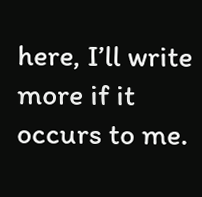here, I’ll write more if it occurs to me.